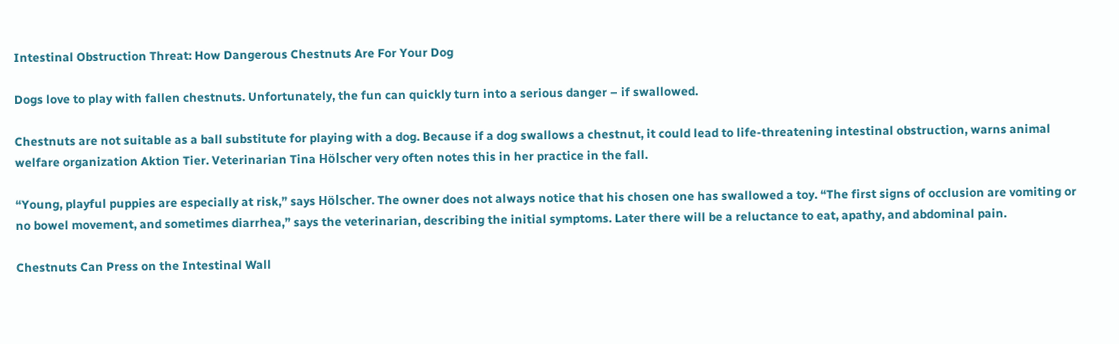Intestinal Obstruction Threat: How Dangerous Chestnuts Are For Your Dog

Dogs love to play with fallen chestnuts. Unfortunately, the fun can quickly turn into a serious danger – if swallowed.

Chestnuts are not suitable as a ball substitute for playing with a dog. Because if a dog swallows a chestnut, it could lead to life-threatening intestinal obstruction, warns animal welfare organization Aktion Tier. Veterinarian Tina Hölscher very often notes this in her practice in the fall.

“Young, playful puppies are especially at risk,” says Hölscher. The owner does not always notice that his chosen one has swallowed a toy. “The first signs of occlusion are vomiting or no bowel movement, and sometimes diarrhea,” says the veterinarian, describing the initial symptoms. Later there will be a reluctance to eat, apathy, and abdominal pain.

Chestnuts Can Press on the Intestinal Wall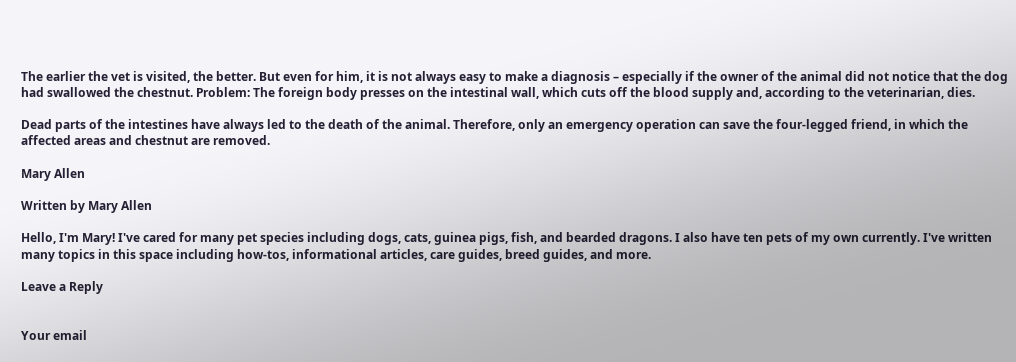The earlier the vet is visited, the better. But even for him, it is not always easy to make a diagnosis – especially if the owner of the animal did not notice that the dog had swallowed the chestnut. Problem: The foreign body presses on the intestinal wall, which cuts off the blood supply and, according to the veterinarian, dies.

Dead parts of the intestines have always led to the death of the animal. Therefore, only an emergency operation can save the four-legged friend, in which the affected areas and chestnut are removed.

Mary Allen

Written by Mary Allen

Hello, I'm Mary! I've cared for many pet species including dogs, cats, guinea pigs, fish, and bearded dragons. I also have ten pets of my own currently. I've written many topics in this space including how-tos, informational articles, care guides, breed guides, and more.

Leave a Reply


Your email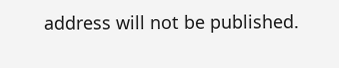address will not be published.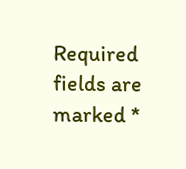Required fields are marked *